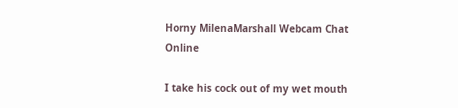Horny MilenaMarshall Webcam Chat Online

I take his cock out of my wet mouth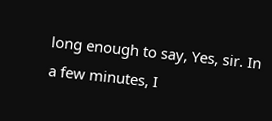long enough to say, Yes, sir. In a few minutes, I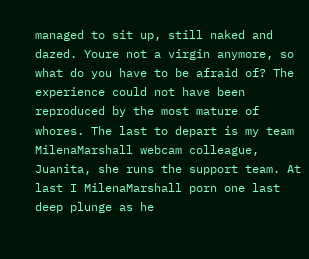managed to sit up, still naked and dazed. Youre not a virgin anymore, so what do you have to be afraid of? The experience could not have been reproduced by the most mature of whores. The last to depart is my team MilenaMarshall webcam colleague, Juanita, she runs the support team. At last I MilenaMarshall porn one last deep plunge as he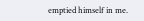emptied himself in me.